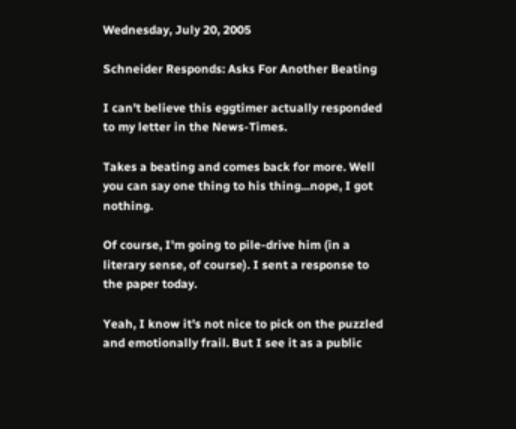Wednesday, July 20, 2005

Schneider Responds: Asks For Another Beating

I can't believe this eggtimer actually responded to my letter in the News-Times.

Takes a beating and comes back for more. Well you can say one thing to his thing...nope, I got nothing.

Of course, I'm going to pile-drive him (in a literary sense, of course). I sent a response to the paper today.

Yeah, I know it's not nice to pick on the puzzled and emotionally frail. But I see it as a public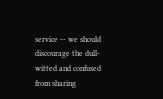service -- we should discourage the dull-witted and confused from sharing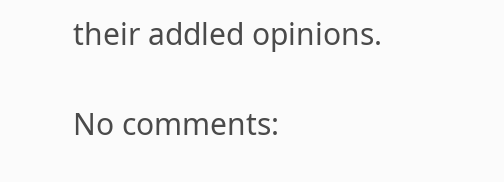their addled opinions.

No comments: